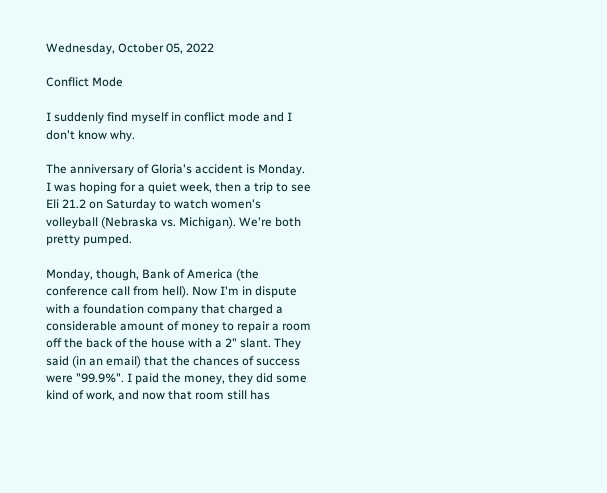Wednesday, October 05, 2022

Conflict Mode

I suddenly find myself in conflict mode and I don't know why.

The anniversary of Gloria's accident is Monday. I was hoping for a quiet week, then a trip to see Eli 21.2 on Saturday to watch women's volleyball (Nebraska vs. Michigan). We're both pretty pumped.

Monday, though, Bank of America (the conference call from hell). Now I'm in dispute with a foundation company that charged a considerable amount of money to repair a room off the back of the house with a 2" slant. They said (in an email) that the chances of success were "99.9%". I paid the money, they did some kind of work, and now that room still has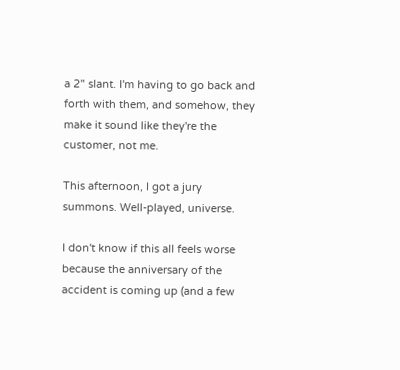a 2" slant. I'm having to go back and forth with them, and somehow, they make it sound like they're the customer, not me.

This afternoon, I got a jury summons. Well-played, universe.

I don't know if this all feels worse because the anniversary of the accident is coming up (and a few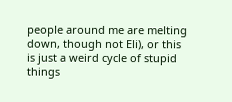people around me are melting down, though not Eli), or this is just a weird cycle of stupid things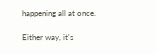happening all at once.

Either way, it's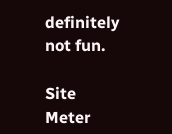definitely not fun.

Site Meter